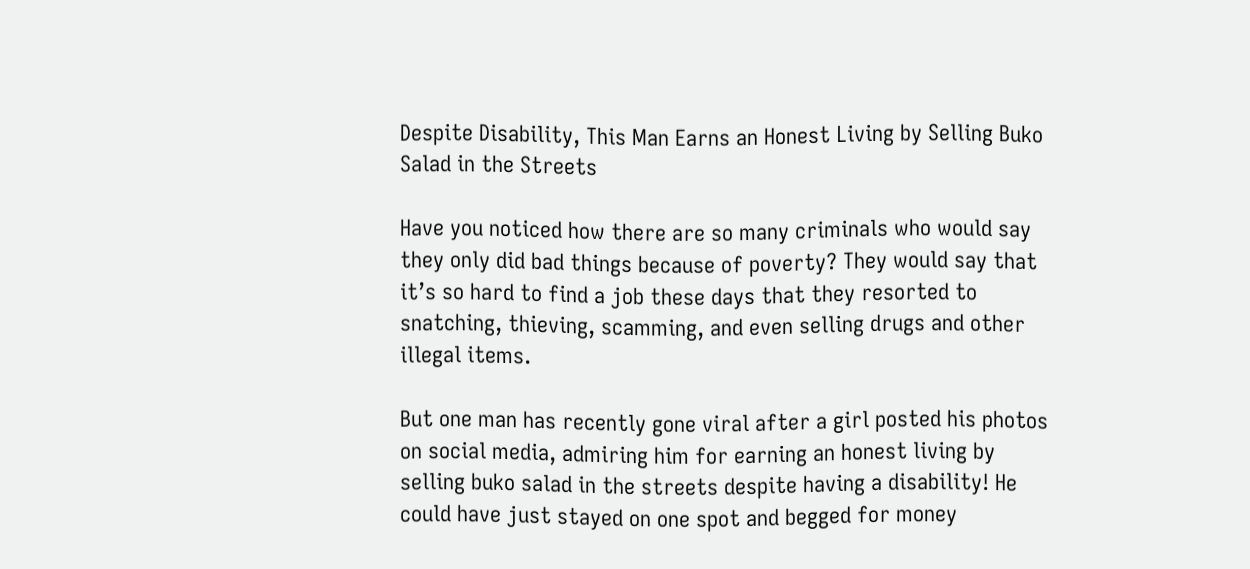Despite Disability, This Man Earns an Honest Living by Selling Buko Salad in the Streets

Have you noticed how there are so many criminals who would say they only did bad things because of poverty? They would say that it’s so hard to find a job these days that they resorted to snatching, thieving, scamming, and even selling drugs and other illegal items.

But one man has recently gone viral after a girl posted his photos on social media, admiring him for earning an honest living by selling buko salad in the streets despite having a disability! He could have just stayed on one spot and begged for money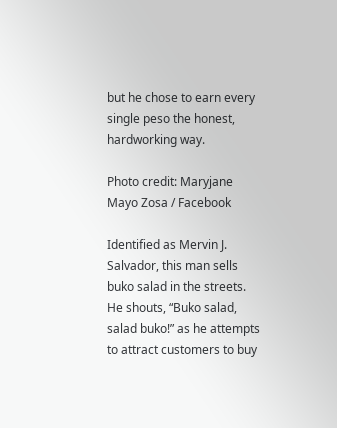but he chose to earn every single peso the honest, hardworking way.

Photo credit: Maryjane Mayo Zosa / Facebook

Identified as Mervin J. Salvador, this man sells buko salad in the streets. He shouts, “Buko salad, salad buko!” as he attempts to attract customers to buy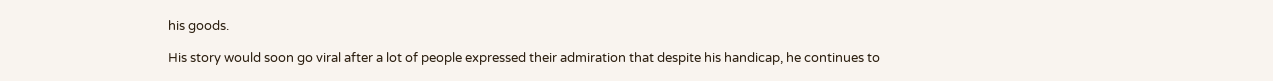his goods.

His story would soon go viral after a lot of people expressed their admiration that despite his handicap, he continues to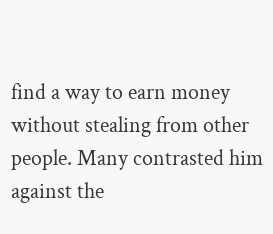find a way to earn money without stealing from other people. Many contrasted him against the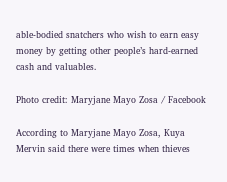able-bodied snatchers who wish to earn easy money by getting other people’s hard-earned cash and valuables.

Photo credit: Maryjane Mayo Zosa / Facebook

According to Maryjane Mayo Zosa, Kuya Mervin said there were times when thieves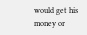would get his money or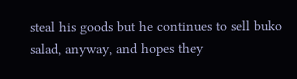steal his goods but he continues to sell buko salad, anyway, and hopes they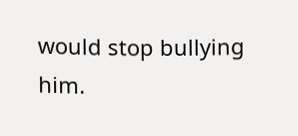would stop bullying him.